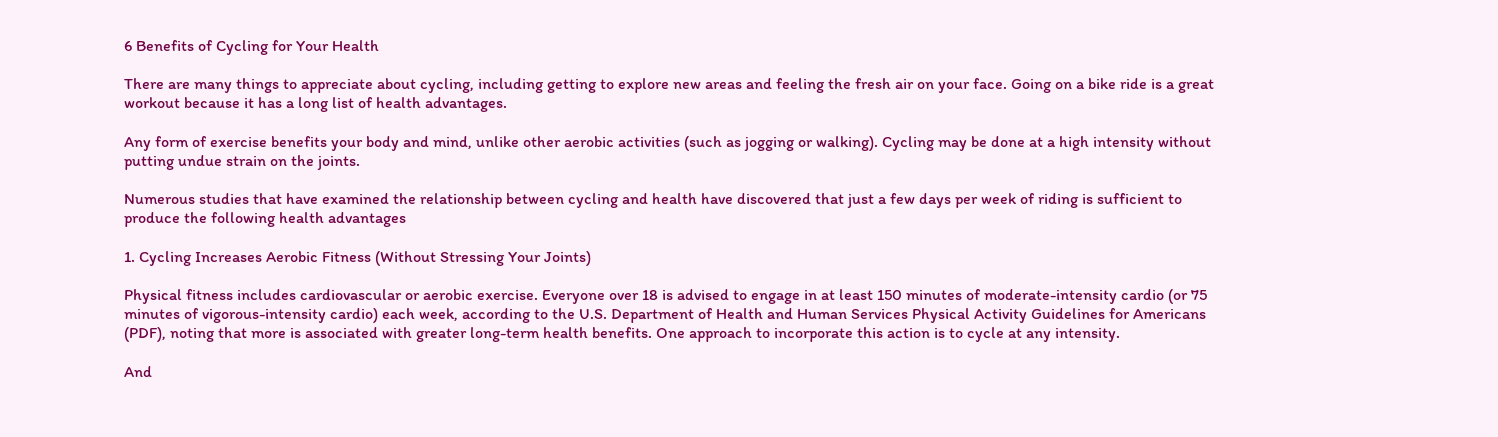6 Benefits of Cycling for Your Health

There are many things to appreciate about cycling, including getting to explore new areas and feeling the fresh air on your face. Going on a bike ride is a great workout because it has a long list of health advantages.

Any form of exercise benefits your body and mind, unlike other aerobic activities (such as jogging or walking). Cycling may be done at a high intensity without putting undue strain on the joints.

Numerous studies that have examined the relationship between cycling and health have discovered that just a few days per week of riding is sufficient to produce the following health advantages

1. Cycling Increases Aerobic Fitness (Without Stressing Your Joints)

Physical fitness includes cardiovascular or aerobic exercise. Everyone over 18 is advised to engage in at least 150 minutes of moderate-intensity cardio (or 75 minutes of vigorous-intensity cardio) each week, according to the U.S. Department of Health and Human Services Physical Activity Guidelines for Americans (PDF), noting that more is associated with greater long-term health benefits. One approach to incorporate this action is to cycle at any intensity.

And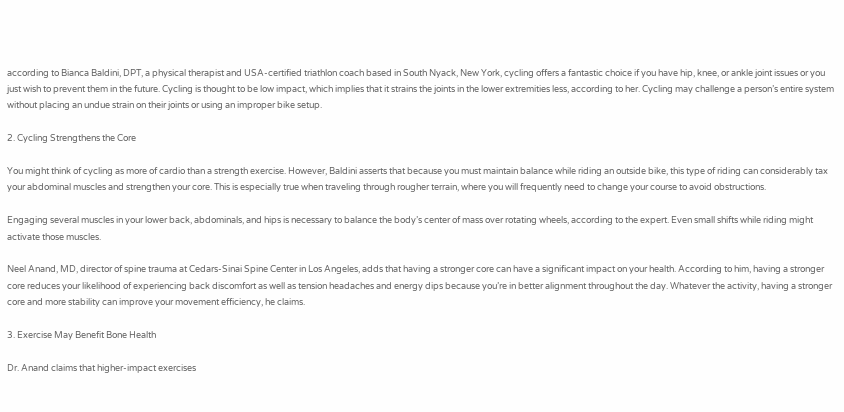according to Bianca Baldini, DPT, a physical therapist and USA-certified triathlon coach based in South Nyack, New York, cycling offers a fantastic choice if you have hip, knee, or ankle joint issues or you just wish to prevent them in the future. Cycling is thought to be low impact, which implies that it strains the joints in the lower extremities less, according to her. Cycling may challenge a person’s entire system without placing an undue strain on their joints or using an improper bike setup.

2. Cycling Strengthens the Core

You might think of cycling as more of cardio than a strength exercise. However, Baldini asserts that because you must maintain balance while riding an outside bike, this type of riding can considerably tax your abdominal muscles and strengthen your core. This is especially true when traveling through rougher terrain, where you will frequently need to change your course to avoid obstructions.

Engaging several muscles in your lower back, abdominals, and hips is necessary to balance the body’s center of mass over rotating wheels, according to the expert. Even small shifts while riding might activate those muscles.

Neel Anand, MD, director of spine trauma at Cedars-Sinai Spine Center in Los Angeles, adds that having a stronger core can have a significant impact on your health. According to him, having a stronger core reduces your likelihood of experiencing back discomfort as well as tension headaches and energy dips because you’re in better alignment throughout the day. Whatever the activity, having a stronger core and more stability can improve your movement efficiency, he claims.

3. Exercise May Benefit Bone Health

Dr. Anand claims that higher-impact exercises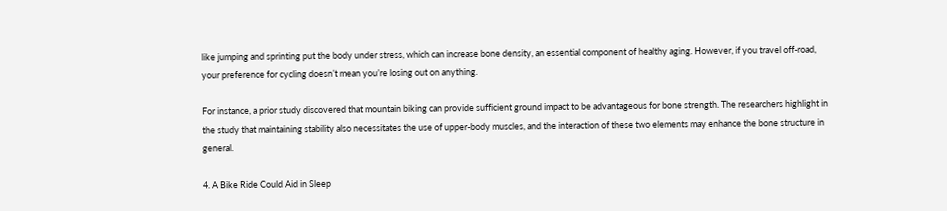like jumping and sprinting put the body under stress, which can increase bone density, an essential component of healthy aging. However, if you travel off-road, your preference for cycling doesn’t mean you’re losing out on anything.

For instance, a prior study discovered that mountain biking can provide sufficient ground impact to be advantageous for bone strength. The researchers highlight in the study that maintaining stability also necessitates the use of upper-body muscles, and the interaction of these two elements may enhance the bone structure in general.

4. A Bike Ride Could Aid in Sleep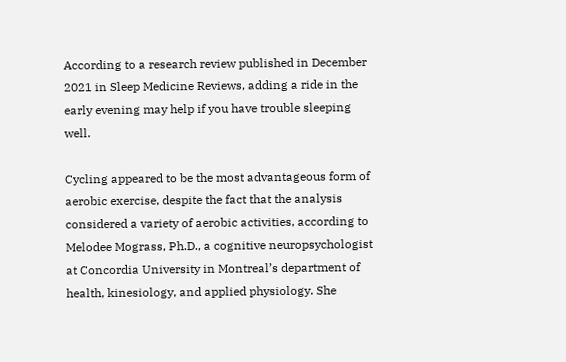According to a research review published in December 2021 in Sleep Medicine Reviews, adding a ride in the early evening may help if you have trouble sleeping well.

Cycling appeared to be the most advantageous form of aerobic exercise, despite the fact that the analysis considered a variety of aerobic activities, according to Melodee Mograss, Ph.D., a cognitive neuropsychologist at Concordia University in Montreal’s department of health, kinesiology, and applied physiology. She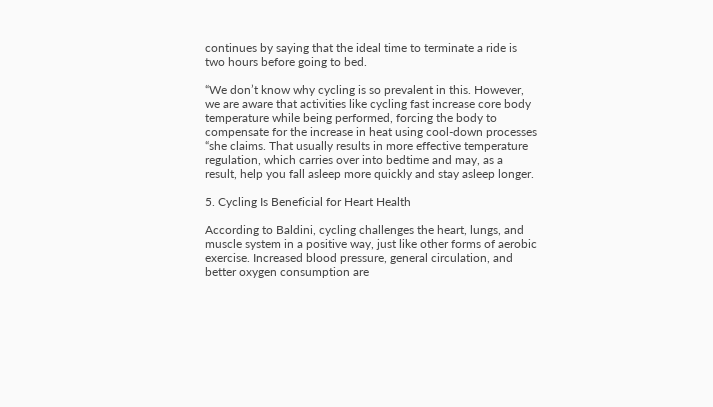continues by saying that the ideal time to terminate a ride is two hours before going to bed.

“We don’t know why cycling is so prevalent in this. However, we are aware that activities like cycling fast increase core body temperature while being performed, forcing the body to compensate for the increase in heat using cool-down processes “she claims. That usually results in more effective temperature regulation, which carries over into bedtime and may, as a result, help you fall asleep more quickly and stay asleep longer.

5. Cycling Is Beneficial for Heart Health

According to Baldini, cycling challenges the heart, lungs, and muscle system in a positive way, just like other forms of aerobic exercise. Increased blood pressure, general circulation, and better oxygen consumption are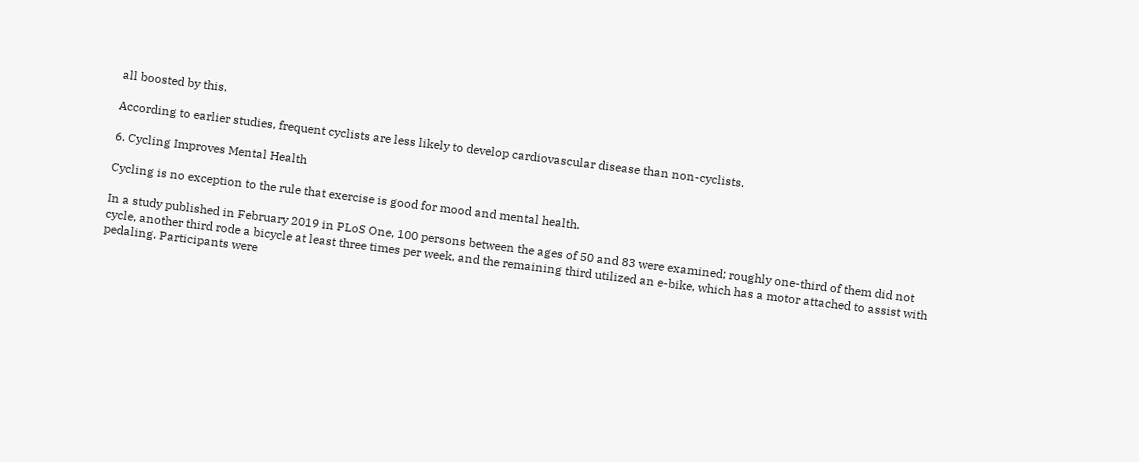all boosted by this.

According to earlier studies, frequent cyclists are less likely to develop cardiovascular disease than non-cyclists.

6. Cycling Improves Mental Health

Cycling is no exception to the rule that exercise is good for mood and mental health.

In a study published in February 2019 in PLoS One, 100 persons between the ages of 50 and 83 were examined; roughly one-third of them did not cycle, another third rode a bicycle at least three times per week, and the remaining third utilized an e-bike, which has a motor attached to assist with pedaling. Participants were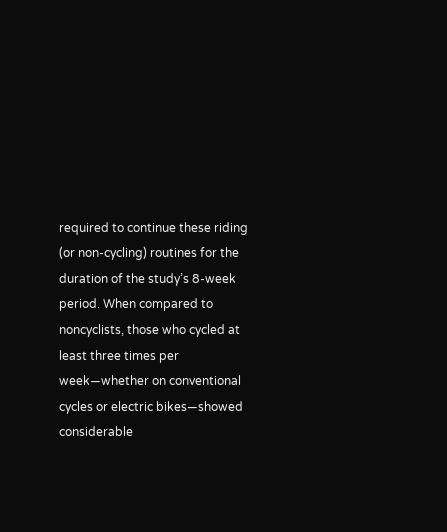required to continue these riding (or non-cycling) routines for the duration of the study’s 8-week period. When compared to noncyclists, those who cycled at least three times per week—whether on conventional cycles or electric bikes—showed considerable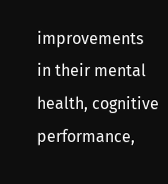improvements in their mental health, cognitive performance,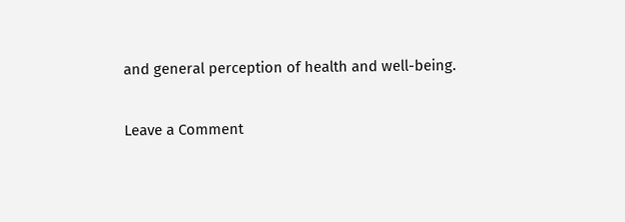and general perception of health and well-being.

Leave a Comment